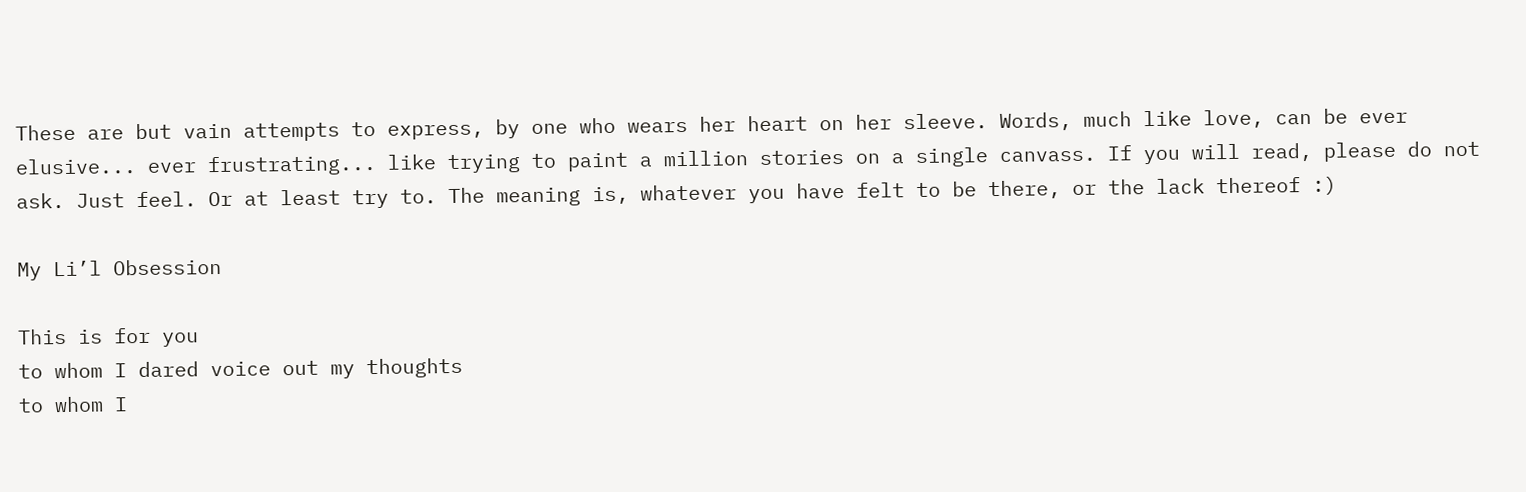These are but vain attempts to express, by one who wears her heart on her sleeve. Words, much like love, can be ever elusive... ever frustrating... like trying to paint a million stories on a single canvass. If you will read, please do not ask. Just feel. Or at least try to. The meaning is, whatever you have felt to be there, or the lack thereof :)

My Li’l Obsession

This is for you
to whom I dared voice out my thoughts
to whom I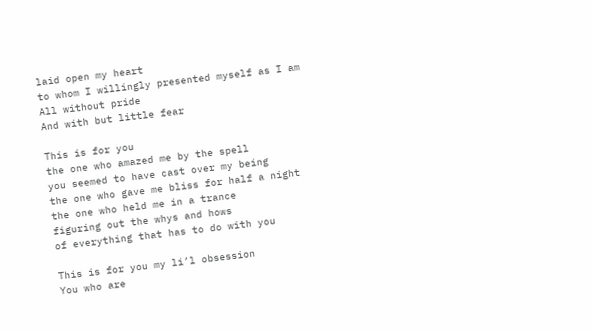laid open my heart
to whom I willingly presented myself as I am
All without pride
And with but little fear

This is for you
the one who amazed me by the spell
you seemed to have cast over my being
the one who gave me bliss for half a night
the one who held me in a trance
figuring out the whys and hows
of everything that has to do with you

This is for you my li’l obsession
You who are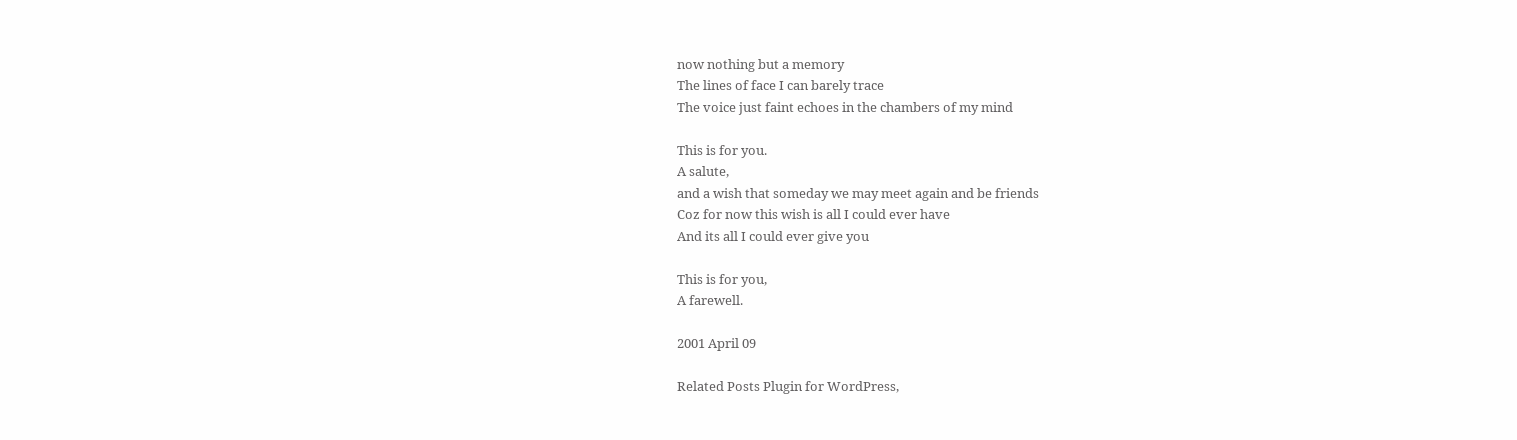now nothing but a memory
The lines of face I can barely trace
The voice just faint echoes in the chambers of my mind

This is for you.
A salute,
and a wish that someday we may meet again and be friends
Coz for now this wish is all I could ever have
And its all I could ever give you

This is for you,
A farewell.

2001 April 09

Related Posts Plugin for WordPress,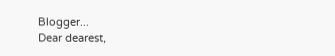Blogger...
Dear dearest,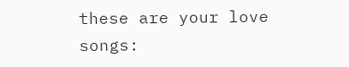these are your love songs: